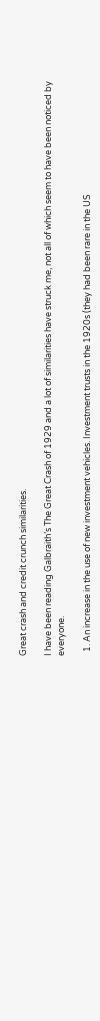Great crash and credit crunch similarities.

I have been reading Galbraith’s The Great Crash of 1929 and a lot of similarities have struck me, not all of which seem to have been noticed by everyone.

  1. An increase in the use of new investment vehicles. Investment trusts in the 1920s (they had been rare in the US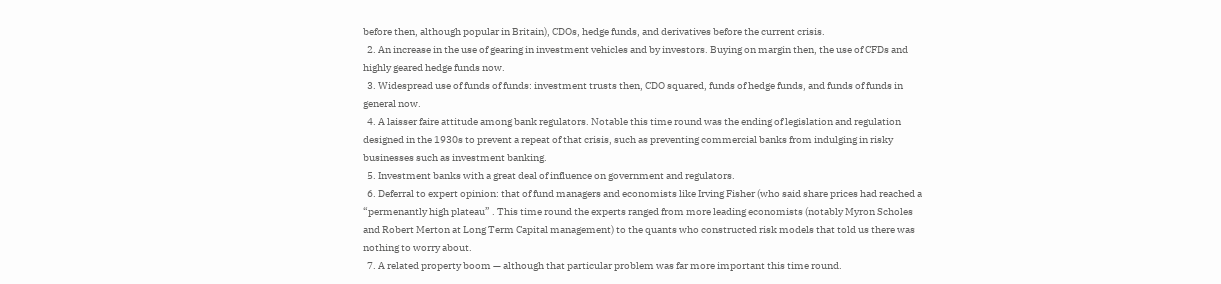before then, although popular in Britain), CDOs, hedge funds, and derivatives before the current crisis.
  2. An increase in the use of gearing in investment vehicles and by investors. Buying on margin then, the use of CFDs and highly geared hedge funds now.
  3. Widespread use of funds of funds: investment trusts then, CDO squared, funds of hedge funds, and funds of funds in general now.
  4. A laisser faire attitude among bank regulators. Notable this time round was the ending of legislation and regulation designed in the 1930s to prevent a repeat of that crisis, such as preventing commercial banks from indulging in risky businesses such as investment banking.
  5. Investment banks with a great deal of influence on government and regulators.
  6. Deferral to expert opinion: that of fund managers and economists like Irving Fisher (who said share prices had reached a “permenantly high plateau” . This time round the experts ranged from more leading economists (notably Myron Scholes and Robert Merton at Long Term Capital management) to the quants who constructed risk models that told us there was nothing to worry about.
  7. A related property boom — although that particular problem was far more important this time round.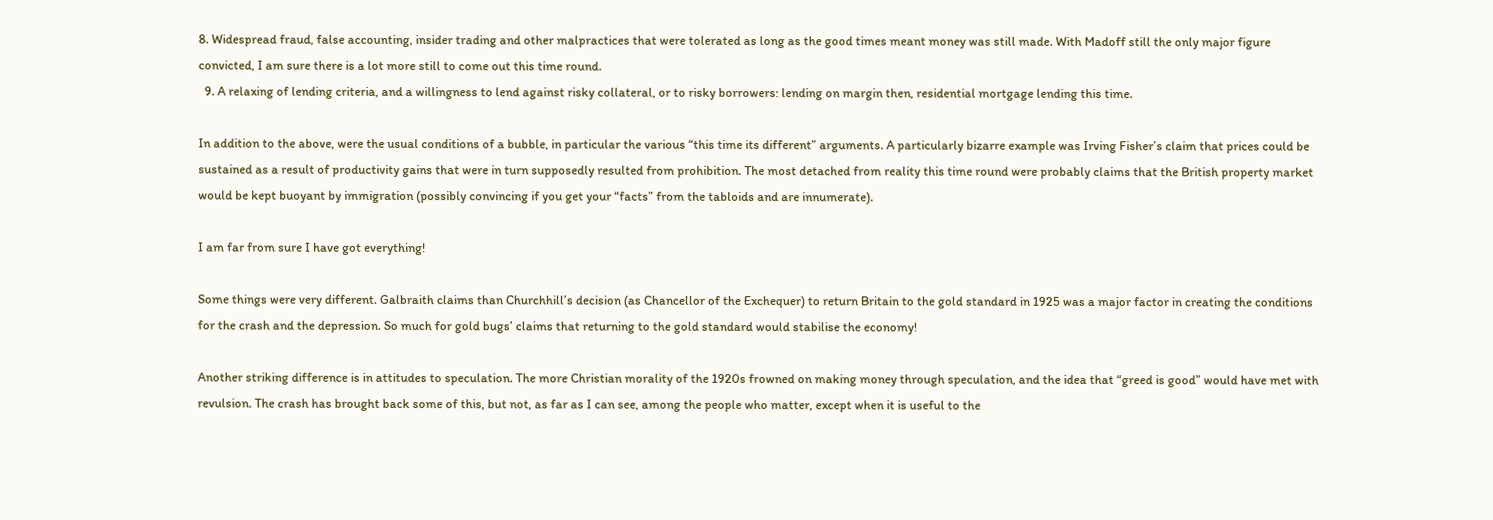8. Widespread fraud, false accounting, insider trading and other malpractices that were tolerated as long as the good times meant money was still made. With Madoff still the only major figure convicted, I am sure there is a lot more still to come out this time round.
  9. A relaxing of lending criteria, and a willingness to lend against risky collateral, or to risky borrowers: lending on margin then, residential mortgage lending this time.

In addition to the above, were the usual conditions of a bubble, in particular the various “this time its different” arguments. A particularly bizarre example was Irving Fisher’s claim that prices could be sustained as a result of productivity gains that were in turn supposedly resulted from prohibition. The most detached from reality this time round were probably claims that the British property market would be kept buoyant by immigration (possibly convincing if you get your “facts” from the tabloids and are innumerate).

I am far from sure I have got everything!

Some things were very different. Galbraith claims than Churchhill’s decision (as Chancellor of the Exchequer) to return Britain to the gold standard in 1925 was a major factor in creating the conditions for the crash and the depression. So much for gold bugs’ claims that returning to the gold standard would stabilise the economy!

Another striking difference is in attitudes to speculation. The more Christian morality of the 1920s frowned on making money through speculation, and the idea that “greed is good” would have met with revulsion. The crash has brought back some of this, but not, as far as I can see, among the people who matter, except when it is useful to the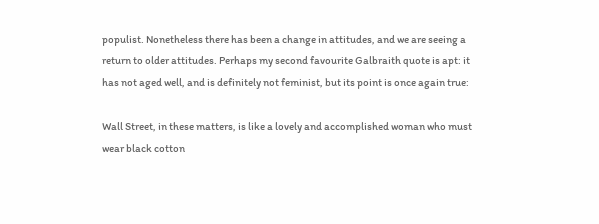populist. Nonetheless there has been a change in attitudes, and we are seeing a return to older attitudes. Perhaps my second favourite Galbraith quote is apt: it has not aged well, and is definitely not feminist, but its point is once again true:

Wall Street, in these matters, is like a lovely and accomplished woman who must wear black cotton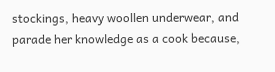stockings, heavy woollen underwear, and parade her knowledge as a cook because,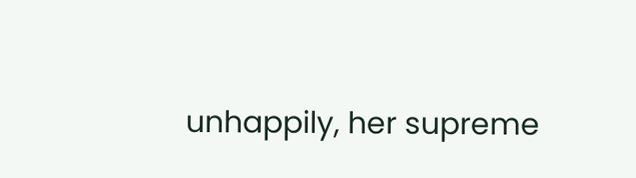unhappily, her supreme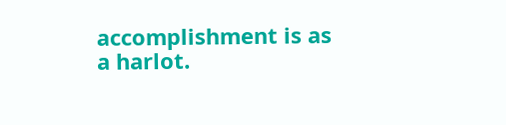accomplishment is as a harlot.